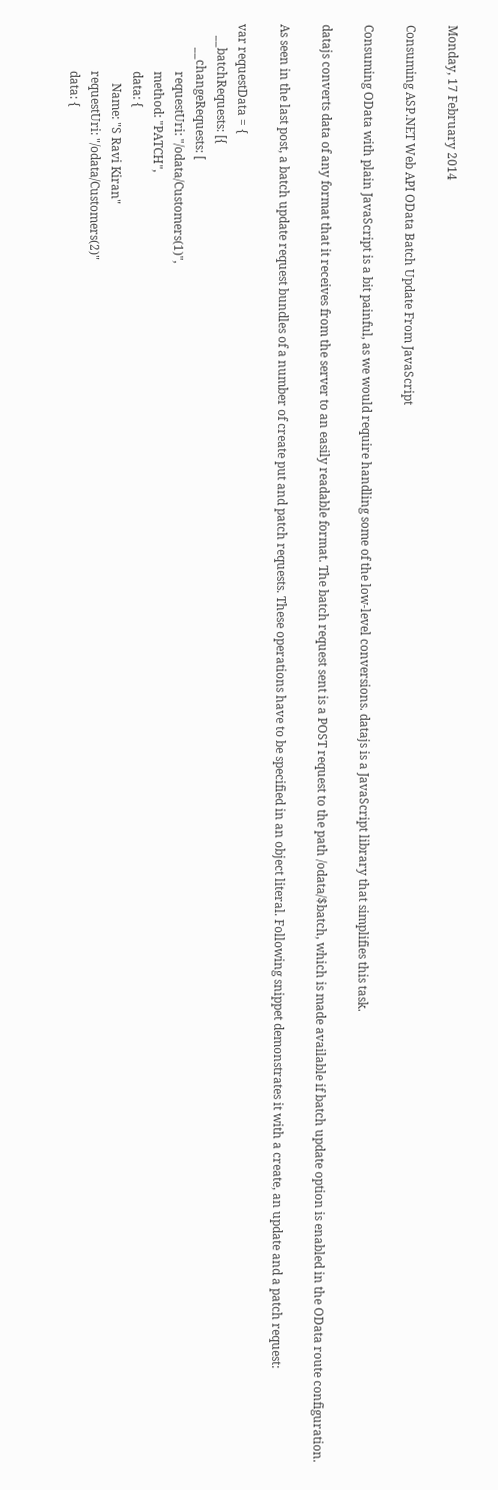Monday, 17 February 2014

Consuming ASP.NET Web API OData Batch Update From JavaScript

Consuming OData with plain JavaScript is a bit painful, as we would require handling some of the low-level conversions. datajs is a JavaScript library that simplifies this task.

datajs converts data of any format that it receives from the server to an easily readable format. The batch request sent is a POST request to the path /odata/$batch, which is made available if batch update option is enabled in the OData route configuration.

As seen in the last post, a batch update request bundles of a number of create put and patch requests. These operations have to be specified in an object literal. Following snippet demonstrates it with a create, an update and a patch request:

var requestData = {
    __batchRequests: [{
        __changeRequests: [
                requestUri: "/odata/Customers(1)",
                method: "PATCH",
                data: {
                    Name: "S Ravi Kiran"
                requestUri: "/odata/Customers(2)"
                data: {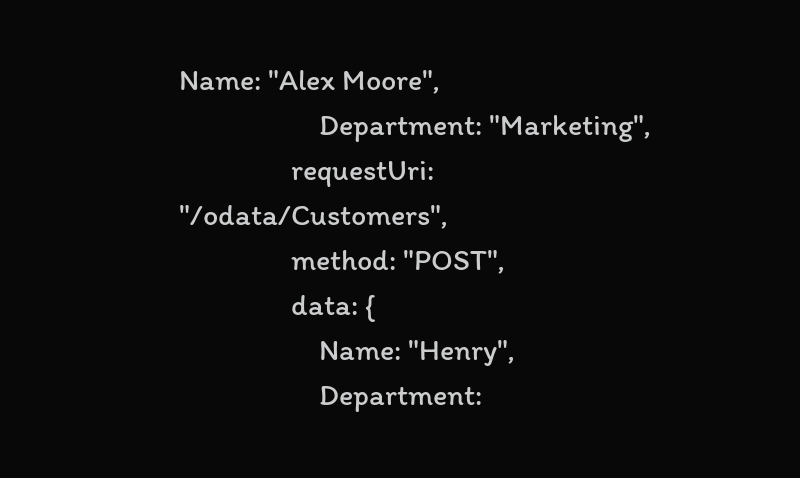Name: "Alex Moore",
                    Department: "Marketing",
                requestUri: "/odata/Customers",
                method: "POST",
                data: {
                    Name: "Henry",
                    Department: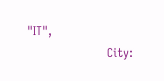"IT",
                    City: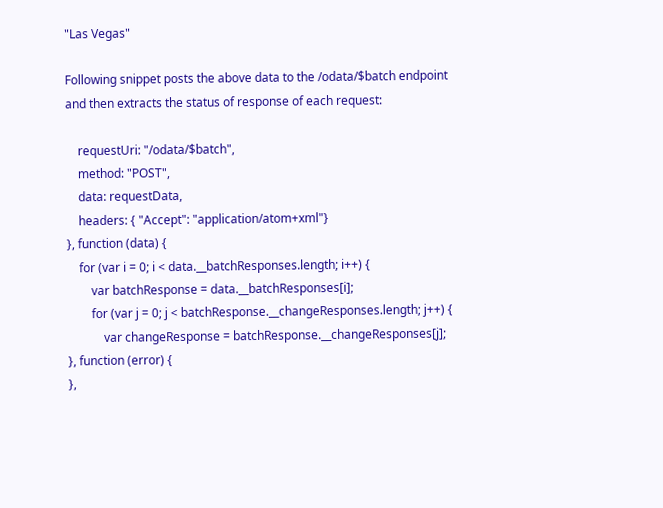"Las Vegas"

Following snippet posts the above data to the /odata/$batch endpoint and then extracts the status of response of each request:

    requestUri: "/odata/$batch",
    method: "POST",
    data: requestData,
    headers: { "Accept": "application/atom+xml"}
}, function (data) {
    for (var i = 0; i < data.__batchResponses.length; i++) {
        var batchResponse = data.__batchResponses[i];
        for (var j = 0; j < batchResponse.__changeResponses.length; j++) {
            var changeResponse = batchResponse.__changeResponses[j];
}, function (error) {
},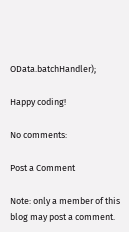OData.batchHandler);

Happy coding!

No comments:

Post a Comment

Note: only a member of this blog may post a comment.